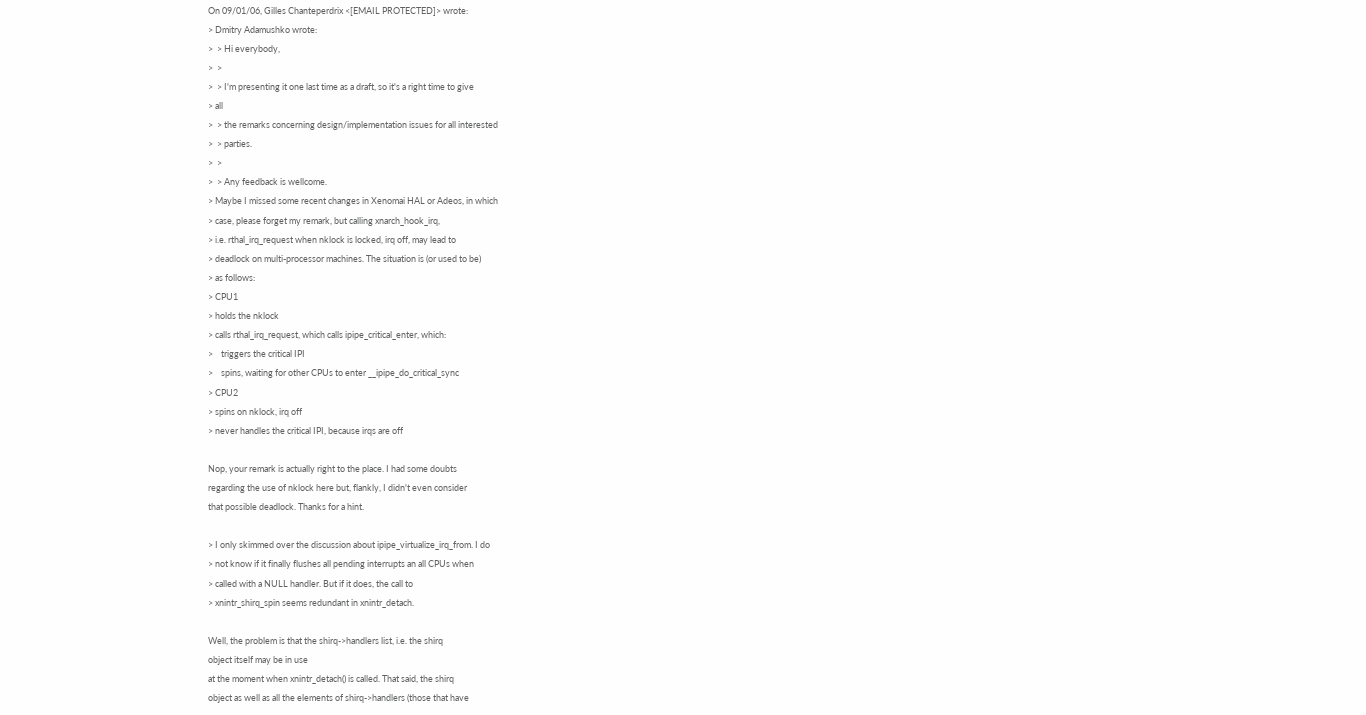On 09/01/06, Gilles Chanteperdrix <[EMAIL PROTECTED]> wrote:
> Dmitry Adamushko wrote:
>  > Hi everybody,
>  >
>  > I'm presenting it one last time as a draft, so it's a right time to give
> all
>  > the remarks concerning design/implementation issues for all interested
>  > parties.
>  >
>  > Any feedback is wellcome.
> Maybe I missed some recent changes in Xenomai HAL or Adeos, in which
> case, please forget my remark, but calling xnarch_hook_irq,
> i.e. rthal_irq_request when nklock is locked, irq off, may lead to
> deadlock on multi-processor machines. The situation is (or used to be)
> as follows:
> CPU1
> holds the nklock
> calls rthal_irq_request, which calls ipipe_critical_enter, which:
>    triggers the critical IPI
>    spins, waiting for other CPUs to enter __ipipe_do_critical_sync
> CPU2
> spins on nklock, irq off
> never handles the critical IPI, because irqs are off

Nop, your remark is actually right to the place. I had some doubts
regarding the use of nklock here but, flankly, I didn't even consider
that possible deadlock. Thanks for a hint.

> I only skimmed over the discussion about ipipe_virtualize_irq_from. I do
> not know if it finally flushes all pending interrupts an all CPUs when
> called with a NULL handler. But if it does, the call to
> xnintr_shirq_spin seems redundant in xnintr_detach.

Well, the problem is that the shirq->handlers list, i.e. the shirq
object itself may be in use
at the moment when xnintr_detach() is called. That said, the shirq
object as well as all the elements of shirq->handlers (those that have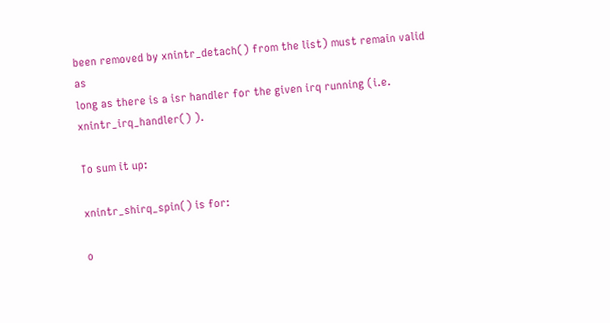been removed by xnintr_detach() from the list) must remain valid as
long as there is a isr handler for the given irq running (i.e.
xnintr_irq_handler() ).

To sum it up:

xnintr_shirq_spin() is for:

o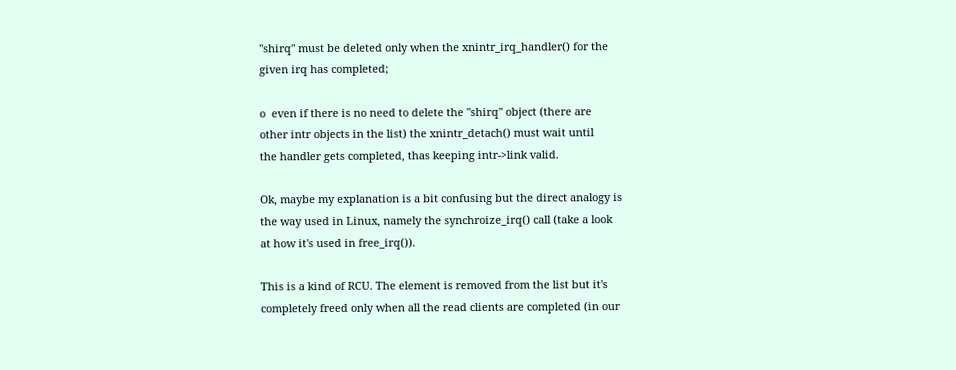"shirq" must be deleted only when the xnintr_irq_handler() for the
given irq has completed;

o  even if there is no need to delete the "shirq" object (there are
other intr objects in the list) the xnintr_detach() must wait until
the handler gets completed, thas keeping intr->link valid.

Ok, maybe my explanation is a bit confusing but the direct analogy is
the way used in Linux, namely the synchroize_irq() call (take a look
at how it's used in free_irq()).

This is a kind of RCU. The element is removed from the list but it's
completely freed only when all the read clients are completed (in our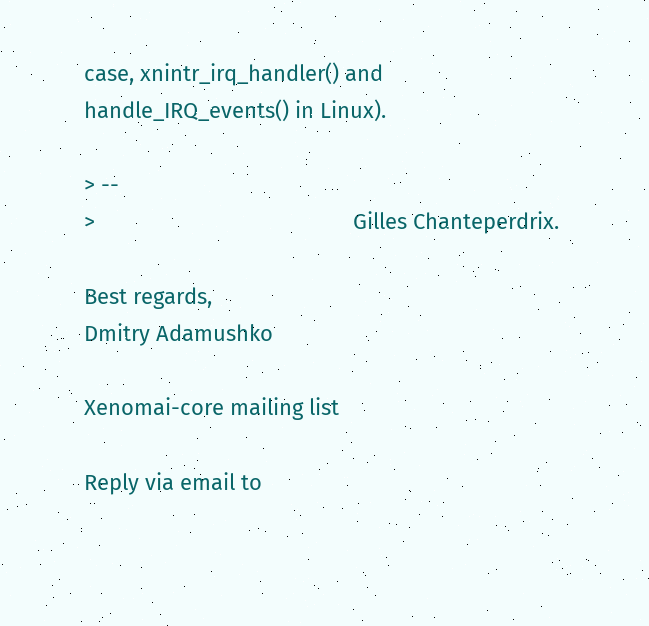case, xnintr_irq_handler() and handle_IRQ_events() in Linux).

> --
>                                           Gilles Chanteperdrix.

Best regards,
Dmitry Adamushko

Xenomai-core mailing list

Reply via email to